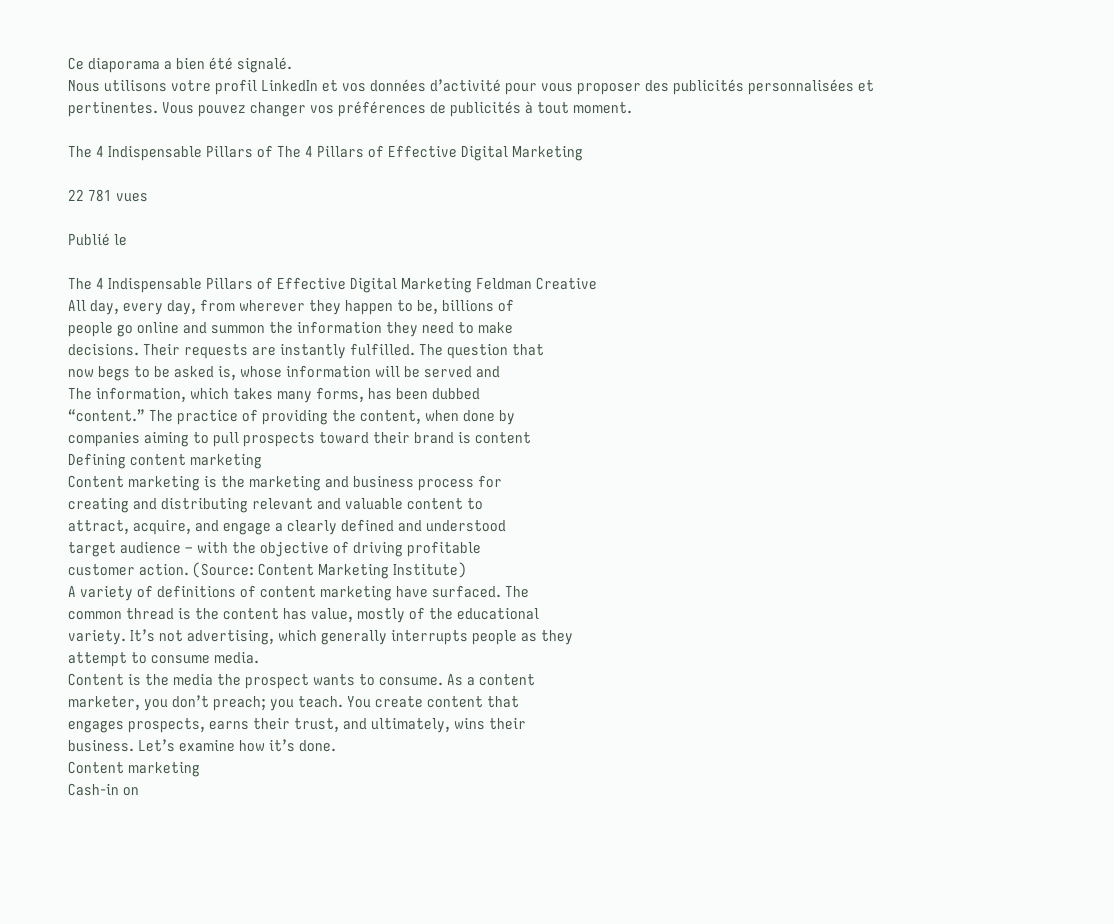Ce diaporama a bien été signalé.
Nous utilisons votre profil LinkedIn et vos données d’activité pour vous proposer des publicités personnalisées et pertinentes. Vous pouvez changer vos préférences de publicités à tout moment.

The 4 Indispensable Pillars of The 4 Pillars of Effective Digital Marketing

22 781 vues

Publié le

The 4 Indispensable Pillars of Effective Digital Marketing Feldman Creative
All day, every day, from wherever they happen to be, billions of
people go online and summon the information they need to make
decisions. Their requests are instantly fulfilled. The question that
now begs to be asked is, whose information will be served and
The information, which takes many forms, has been dubbed
“content.” The practice of providing the content, when done by
companies aiming to pull prospects toward their brand is content
Defining content marketing
Content marketing is the marketing and business process for
creating and distributing relevant and valuable content to
attract, acquire, and engage a clearly defined and understood
target audience – with the objective of driving profitable
customer action. (Source: Content Marketing Institute)
A variety of definitions of content marketing have surfaced. The
common thread is the content has value, mostly of the educational
variety. It’s not advertising, which generally interrupts people as they
attempt to consume media.
Content is the media the prospect wants to consume. As a content
marketer, you don’t preach; you teach. You create content that
engages prospects, earns their trust, and ultimately, wins their
business. Let’s examine how it’s done.
Content marketing
Cash-in on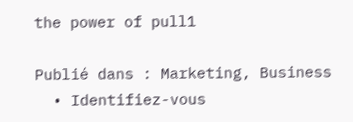the power of pull1

Publié dans : Marketing, Business
  • Identifiez-vous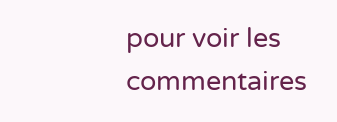pour voir les commentaires